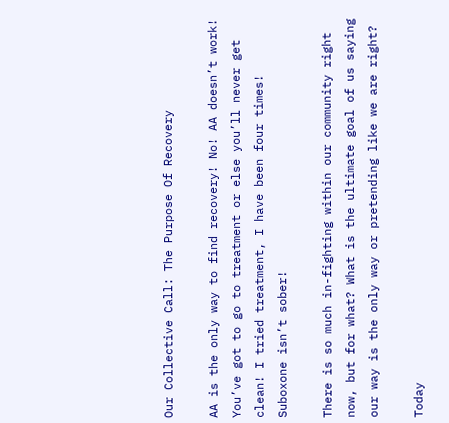Our Collective Call: The Purpose Of Recovery

AA is the only way to find recovery! No! AA doesn’t work! You’ve got to go to treatment or else you’ll never get clean! I tried treatment, I have been four times! Suboxone isn’t sober!

There is so much in-fighting within our community right now, but for what? What is the ultimate goal of us saying our way is the only way or pretending like we are right?

Today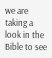we are taking a look in the Bible to see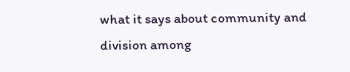what it says about community and division among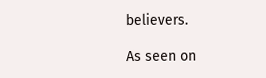believers.

As seen on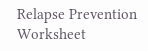Relapse Prevention Worksheet